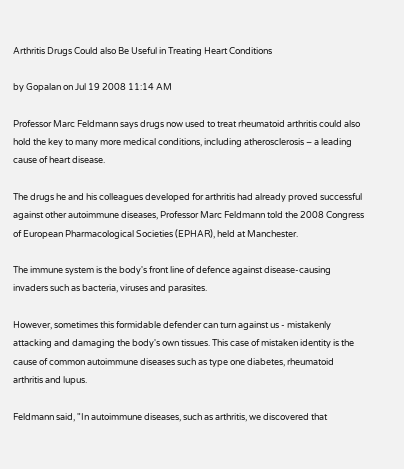Arthritis Drugs Could also Be Useful in Treating Heart Conditions

by Gopalan on Jul 19 2008 11:14 AM

Professor Marc Feldmann says drugs now used to treat rheumatoid arthritis could also hold the key to many more medical conditions, including atherosclerosis – a leading cause of heart disease.

The drugs he and his colleagues developed for arthritis had already proved successful against other autoimmune diseases, Professor Marc Feldmann told the 2008 Congress of European Pharmacological Societies (EPHAR), held at Manchester.

The immune system is the body's front line of defence against disease-causing invaders such as bacteria, viruses and parasites.

However, sometimes this formidable defender can turn against us - mistakenly attacking and damaging the body's own tissues. This case of mistaken identity is the cause of common autoimmune diseases such as type one diabetes, rheumatoid arthritis and lupus.

Feldmann said, "In autoimmune diseases, such as arthritis, we discovered that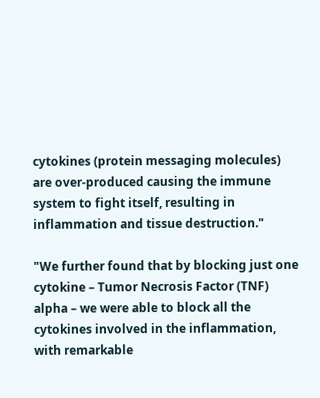cytokines (protein messaging molecules) are over-produced causing the immune system to fight itself, resulting in inflammation and tissue destruction."

"We further found that by blocking just one cytokine – Tumor Necrosis Factor (TNF) alpha – we were able to block all the cytokines involved in the inflammation, with remarkable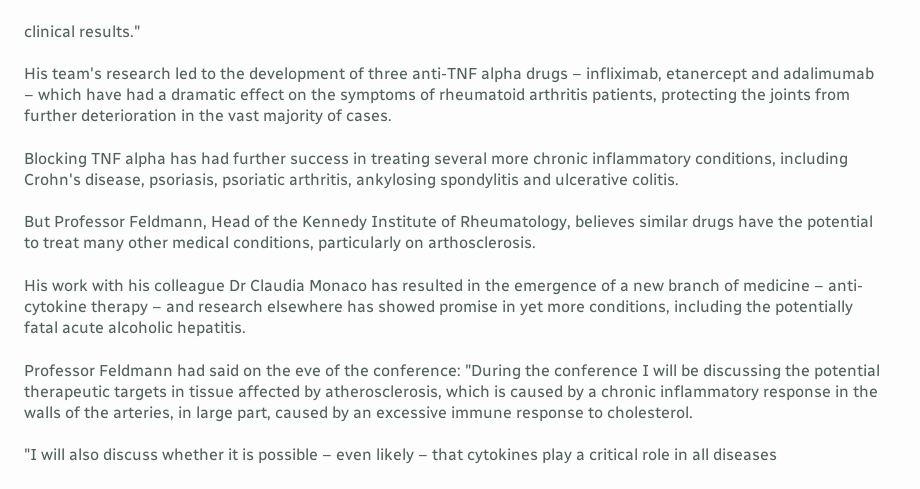clinical results."

His team's research led to the development of three anti-TNF alpha drugs – infliximab, etanercept and adalimumab – which have had a dramatic effect on the symptoms of rheumatoid arthritis patients, protecting the joints from further deterioration in the vast majority of cases.

Blocking TNF alpha has had further success in treating several more chronic inflammatory conditions, including Crohn's disease, psoriasis, psoriatic arthritis, ankylosing spondylitis and ulcerative colitis.

But Professor Feldmann, Head of the Kennedy Institute of Rheumatology, believes similar drugs have the potential to treat many other medical conditions, particularly on arthosclerosis.

His work with his colleague Dr Claudia Monaco has resulted in the emergence of a new branch of medicine – anti-cytokine therapy – and research elsewhere has showed promise in yet more conditions, including the potentially fatal acute alcoholic hepatitis.

Professor Feldmann had said on the eve of the conference: "During the conference I will be discussing the potential therapeutic targets in tissue affected by atherosclerosis, which is caused by a chronic inflammatory response in the walls of the arteries, in large part, caused by an excessive immune response to cholesterol.

"I will also discuss whether it is possible – even likely – that cytokines play a critical role in all diseases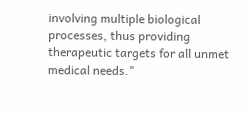involving multiple biological processes, thus providing therapeutic targets for all unmet medical needs."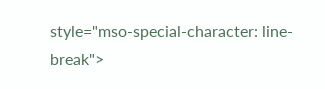style="mso-special-character: line-break">